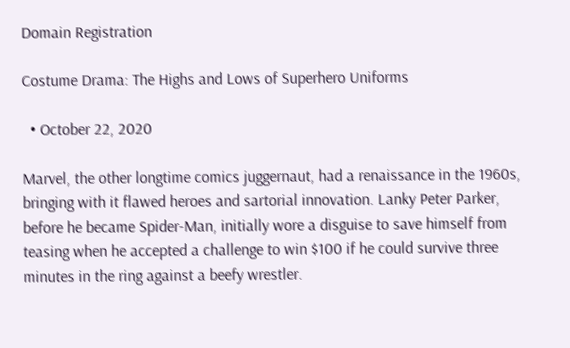Domain Registration

Costume Drama: The Highs and Lows of Superhero Uniforms

  • October 22, 2020

Marvel, the other longtime comics juggernaut, had a renaissance in the 1960s, bringing with it flawed heroes and sartorial innovation. Lanky Peter Parker, before he became Spider-Man, initially wore a disguise to save himself from teasing when he accepted a challenge to win $100 if he could survive three minutes in the ring against a beefy wrestler.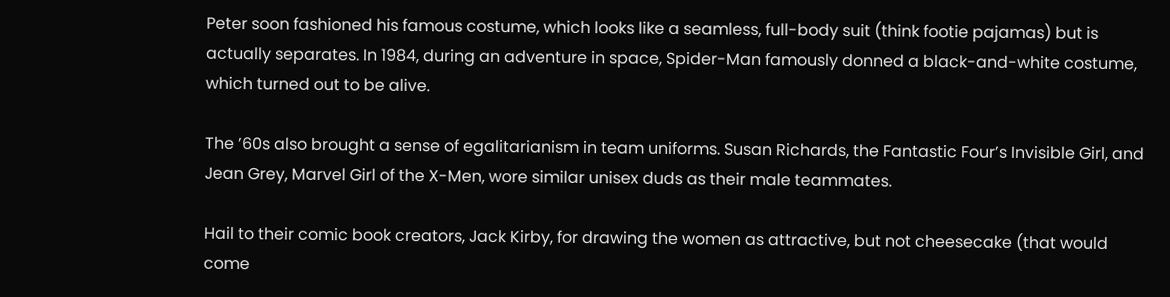Peter soon fashioned his famous costume, which looks like a seamless, full-body suit (think footie pajamas) but is actually separates. In 1984, during an adventure in space, Spider-Man famously donned a black-and-white costume, which turned out to be alive.

The ’60s also brought a sense of egalitarianism in team uniforms. Susan Richards, the Fantastic Four’s Invisible Girl, and Jean Grey, Marvel Girl of the X-Men, wore similar unisex duds as their male teammates.

Hail to their comic book creators, Jack Kirby, for drawing the women as attractive, but not cheesecake (that would come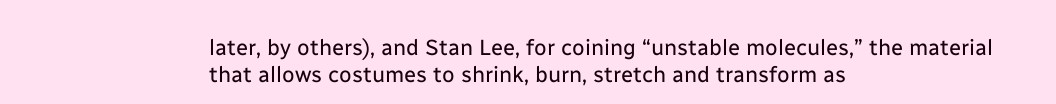later, by others), and Stan Lee, for coining “unstable molecules,” the material that allows costumes to shrink, burn, stretch and transform as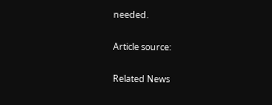needed.

Article source:

Related News